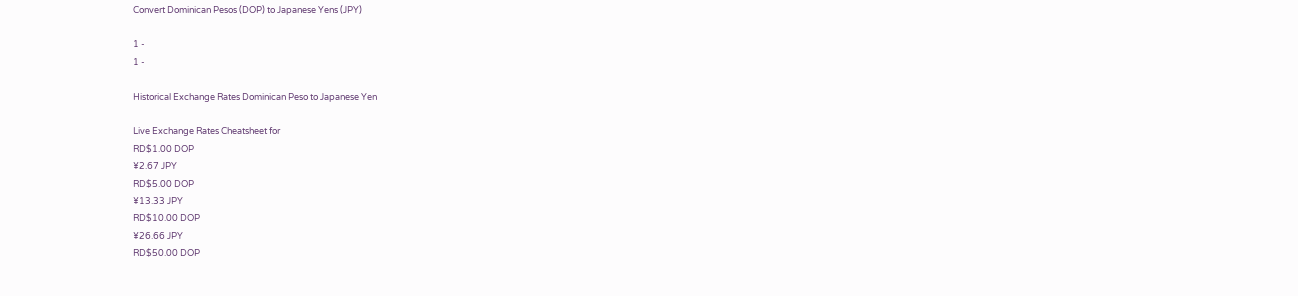Convert Dominican Pesos (DOP) to Japanese Yens (JPY)

1 -
1 -

Historical Exchange Rates Dominican Peso to Japanese Yen

Live Exchange Rates Cheatsheet for
RD$1.00 DOP
¥2.67 JPY
RD$5.00 DOP
¥13.33 JPY
RD$10.00 DOP
¥26.66 JPY
RD$50.00 DOP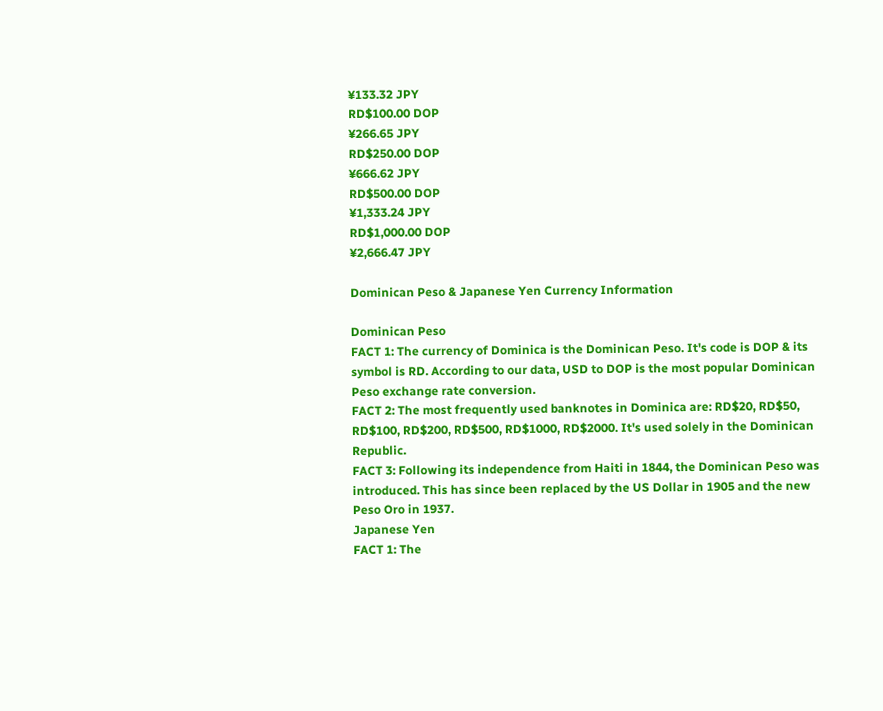¥133.32 JPY
RD$100.00 DOP
¥266.65 JPY
RD$250.00 DOP
¥666.62 JPY
RD$500.00 DOP
¥1,333.24 JPY
RD$1,000.00 DOP
¥2,666.47 JPY

Dominican Peso & Japanese Yen Currency Information

Dominican Peso
FACT 1: The currency of Dominica is the Dominican Peso. It's code is DOP & its symbol is RD. According to our data, USD to DOP is the most popular Dominican Peso exchange rate conversion.
FACT 2: The most frequently used banknotes in Dominica are: RD$20, RD$50, RD$100, RD$200, RD$500, RD$1000, RD$2000. It's used solely in the Dominican Republic.
FACT 3: Following its independence from Haiti in 1844, the Dominican Peso was introduced. This has since been replaced by the US Dollar in 1905 and the new Peso Oro in 1937.
Japanese Yen
FACT 1: The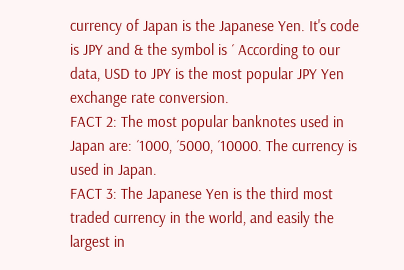currency of Japan is the Japanese Yen. It's code is JPY and & the symbol is ´ According to our data, USD to JPY is the most popular JPY Yen exchange rate conversion.
FACT 2: The most popular banknotes used in Japan are: ´1000, ´5000, ´10000. The currency is used in Japan.
FACT 3: The Japanese Yen is the third most traded currency in the world, and easily the largest in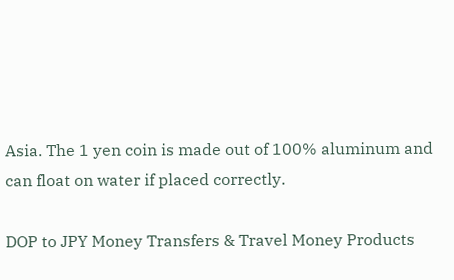Asia. The 1 yen coin is made out of 100% aluminum and can float on water if placed correctly.

DOP to JPY Money Transfers & Travel Money Products